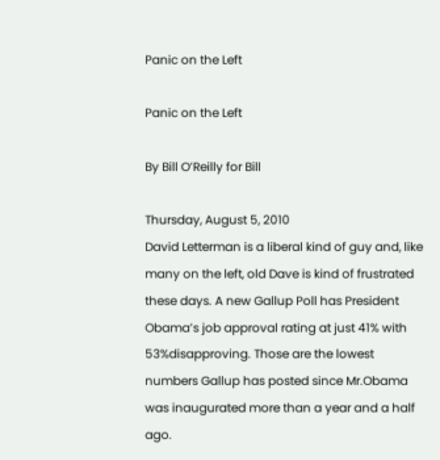Panic on the Left

Panic on the Left

By Bill O’Reilly for Bill

Thursday, August 5, 2010
David Letterman is a liberal kind of guy and, like many on the left, old Dave is kind of frustrated these days. A new Gallup Poll has President Obama’s job approval rating at just 41% with 53%disapproving. Those are the lowest numbers Gallup has posted since Mr.Obama was inaugurated more than a year and a half ago.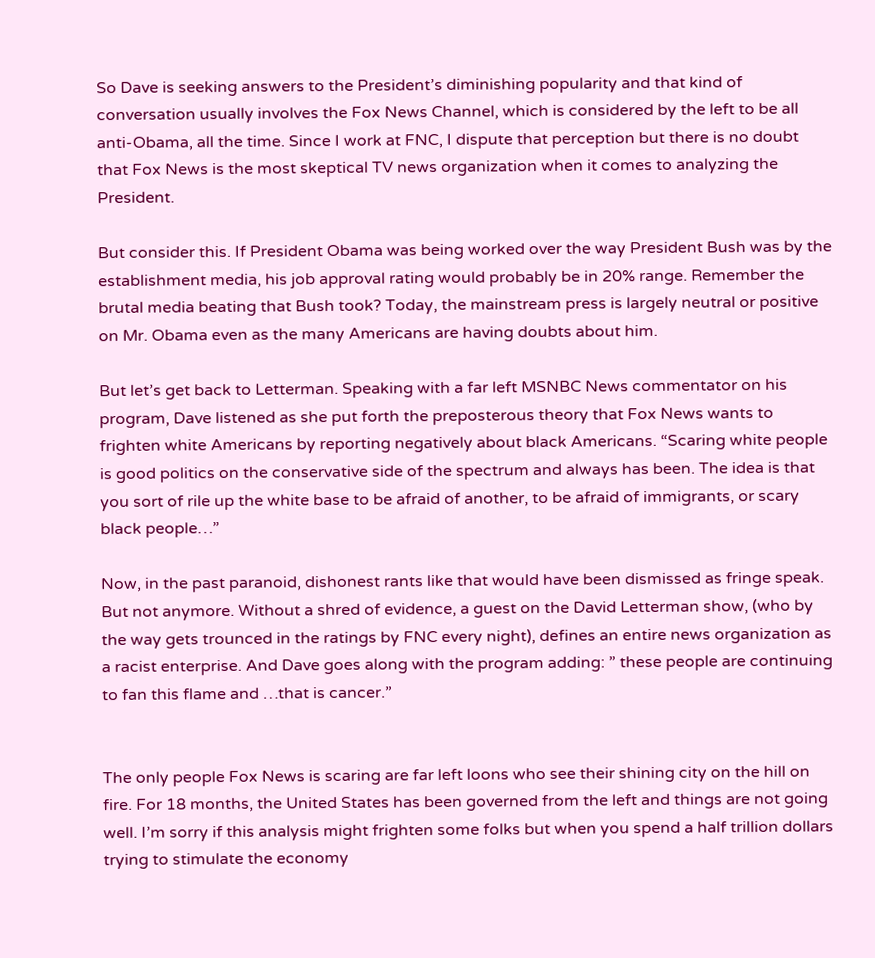So Dave is seeking answers to the President’s diminishing popularity and that kind of conversation usually involves the Fox News Channel, which is considered by the left to be all anti-Obama, all the time. Since I work at FNC, I dispute that perception but there is no doubt that Fox News is the most skeptical TV news organization when it comes to analyzing the President.

But consider this. If President Obama was being worked over the way President Bush was by the establishment media, his job approval rating would probably be in 20% range. Remember the brutal media beating that Bush took? Today, the mainstream press is largely neutral or positive on Mr. Obama even as the many Americans are having doubts about him.

But let’s get back to Letterman. Speaking with a far left MSNBC News commentator on his program, Dave listened as she put forth the preposterous theory that Fox News wants to frighten white Americans by reporting negatively about black Americans. “Scaring white people is good politics on the conservative side of the spectrum and always has been. The idea is that you sort of rile up the white base to be afraid of another, to be afraid of immigrants, or scary black people…”

Now, in the past paranoid, dishonest rants like that would have been dismissed as fringe speak. But not anymore. Without a shred of evidence, a guest on the David Letterman show, (who by the way gets trounced in the ratings by FNC every night), defines an entire news organization as a racist enterprise. And Dave goes along with the program adding: ” these people are continuing to fan this flame and …that is cancer.”


The only people Fox News is scaring are far left loons who see their shining city on the hill on fire. For 18 months, the United States has been governed from the left and things are not going well. I’m sorry if this analysis might frighten some folks but when you spend a half trillion dollars trying to stimulate the economy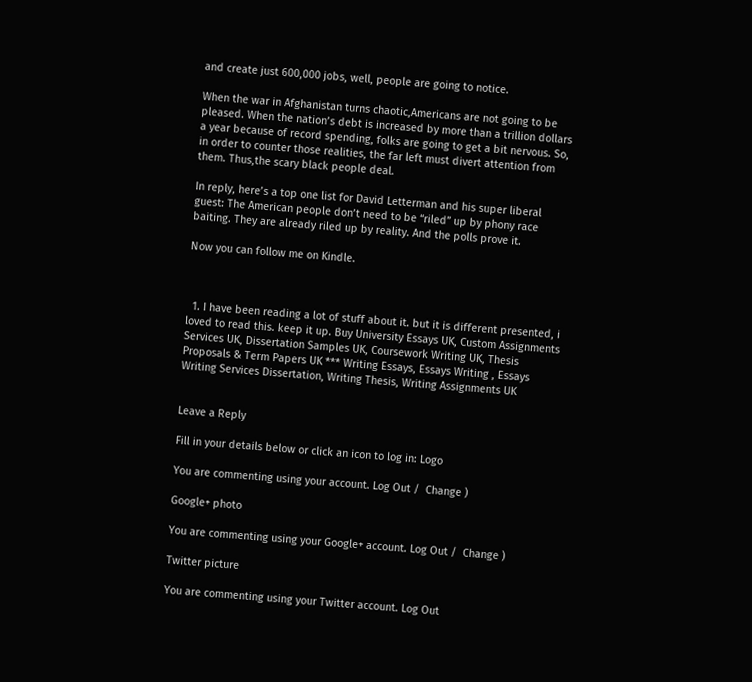and create just 600,000 jobs, well, people are going to notice.

When the war in Afghanistan turns chaotic,Americans are not going to be pleased. When the nation’s debt is increased by more than a trillion dollars a year because of record spending, folks are going to get a bit nervous. So, in order to counter those realities, the far left must divert attention from them. Thus,the scary black people deal.

In reply, here’s a top one list for David Letterman and his super liberal guest: The American people don’t need to be “riled” up by phony race baiting. They are already riled up by reality. And the polls prove it.

Now you can follow me on Kindle.



  1. I have been reading a lot of stuff about it. but it is different presented, i loved to read this. keep it up. Buy University Essays UK, Custom Assignments Services UK, Dissertation Samples UK, Coursework Writing UK, Thesis Proposals & Term Papers UK *** Writing Essays, Essays Writing , Essays Writing Services Dissertation, Writing Thesis, Writing Assignments UK


Leave a Reply

Fill in your details below or click an icon to log in: Logo

You are commenting using your account. Log Out /  Change )

Google+ photo

You are commenting using your Google+ account. Log Out /  Change )

Twitter picture

You are commenting using your Twitter account. Log Out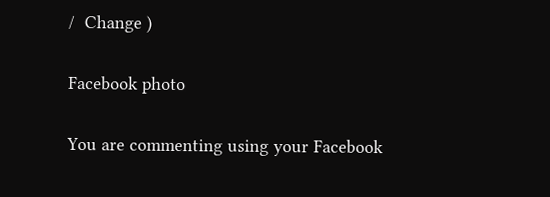/  Change )

Facebook photo

You are commenting using your Facebook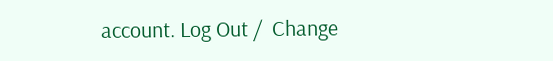account. Log Out /  Change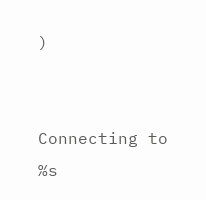)


Connecting to %s